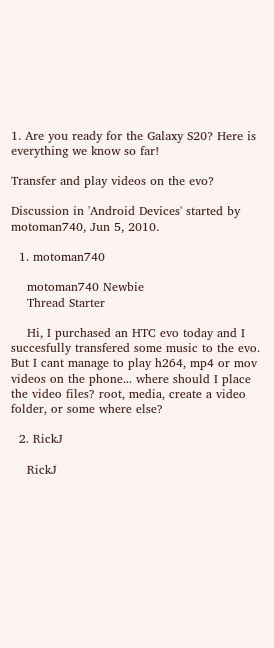1. Are you ready for the Galaxy S20? Here is everything we know so far!

Transfer and play videos on the evo?

Discussion in 'Android Devices' started by motoman740, Jun 5, 2010.

  1. motoman740

    motoman740 Newbie
    Thread Starter

    Hi, I purchased an HTC evo today and I succesfully transfered some music to the evo. But I cant manage to play h264, mp4 or mov videos on the phone... where should I place the video files? root, media, create a video folder, or some where else?

  2. RickJ

    RickJ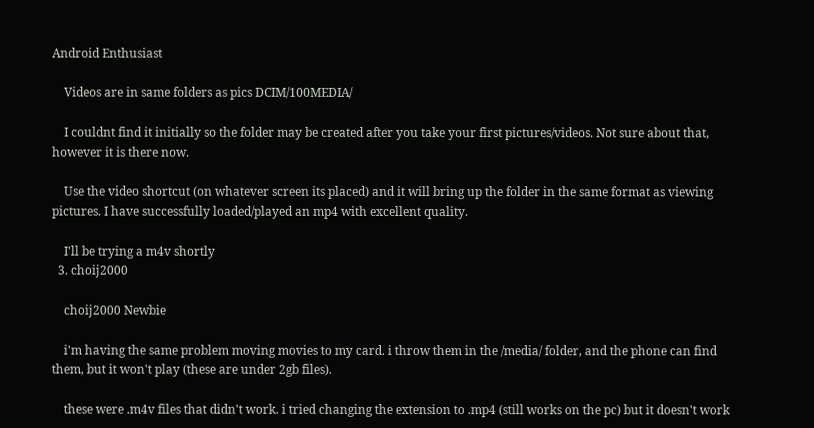Android Enthusiast

    Videos are in same folders as pics DCIM/100MEDIA/

    I couldnt find it initially so the folder may be created after you take your first pictures/videos. Not sure about that, however it is there now.

    Use the video shortcut (on whatever screen its placed) and it will bring up the folder in the same format as viewing pictures. I have successfully loaded/played an mp4 with excellent quality.

    I'll be trying a m4v shortly
  3. choij2000

    choij2000 Newbie

    i'm having the same problem moving movies to my card. i throw them in the /media/ folder, and the phone can find them, but it won't play (these are under 2gb files).

    these were .m4v files that didn't work. i tried changing the extension to .mp4 (still works on the pc) but it doesn't work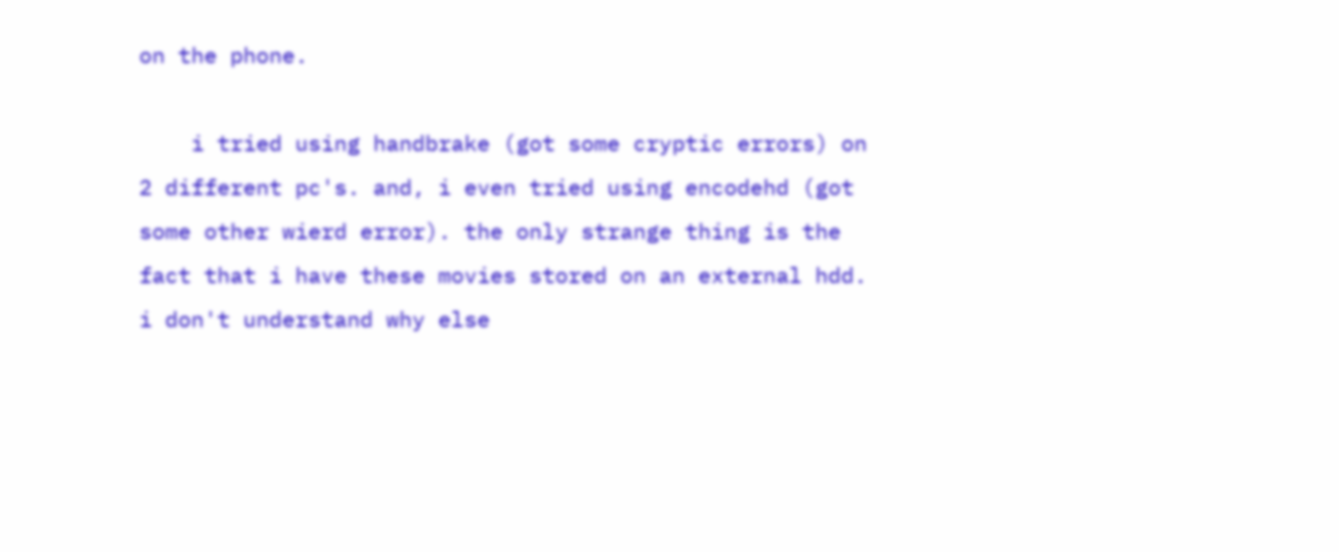on the phone.

    i tried using handbrake (got some cryptic errors) on 2 different pc's. and, i even tried using encodehd (got some other wierd error). the only strange thing is the fact that i have these movies stored on an external hdd. i don't understand why else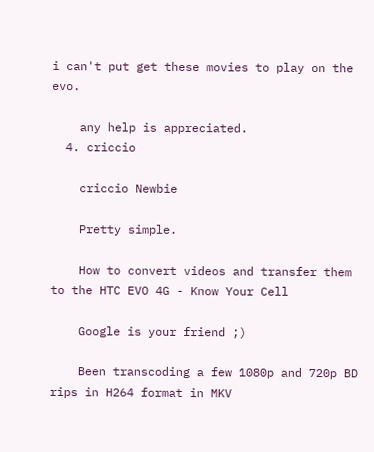i can't put get these movies to play on the evo.

    any help is appreciated.
  4. criccio

    criccio Newbie

    Pretty simple.

    How to convert videos and transfer them to the HTC EVO 4G - Know Your Cell

    Google is your friend ;)

    Been transcoding a few 1080p and 720p BD rips in H264 format in MKV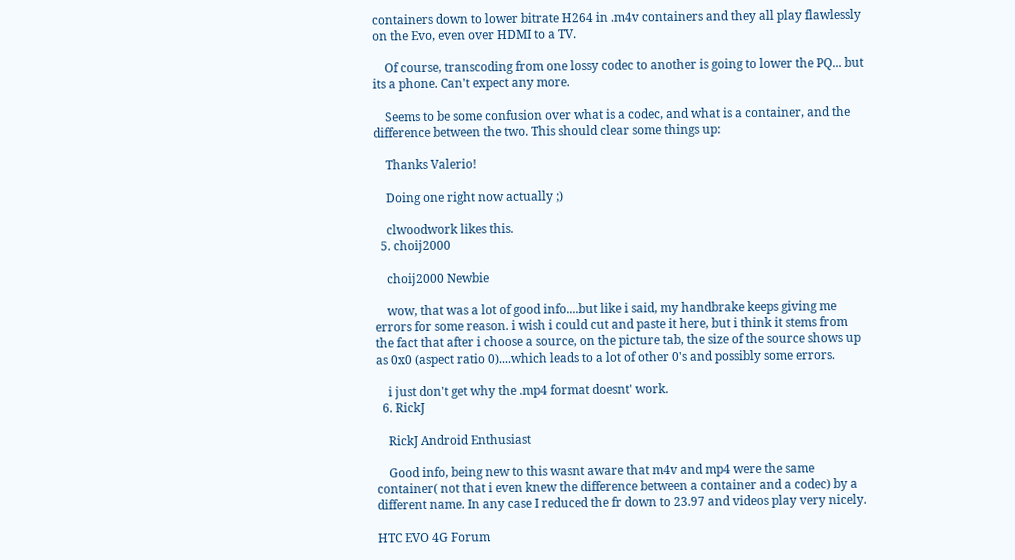containers down to lower bitrate H264 in .m4v containers and they all play flawlessly on the Evo, even over HDMI to a TV.

    Of course, transcoding from one lossy codec to another is going to lower the PQ... but its a phone. Can't expect any more.

    Seems to be some confusion over what is a codec, and what is a container, and the difference between the two. This should clear some things up:

    Thanks Valerio!

    Doing one right now actually ;)

    clwoodwork likes this.
  5. choij2000

    choij2000 Newbie

    wow, that was a lot of good info....but like i said, my handbrake keeps giving me errors for some reason. i wish i could cut and paste it here, but i think it stems from the fact that after i choose a source, on the picture tab, the size of the source shows up as 0x0 (aspect ratio 0)....which leads to a lot of other 0's and possibly some errors.

    i just don't get why the .mp4 format doesnt' work.
  6. RickJ

    RickJ Android Enthusiast

    Good info, being new to this wasnt aware that m4v and mp4 were the same container( not that i even knew the difference between a container and a codec) by a different name. In any case I reduced the fr down to 23.97 and videos play very nicely.

HTC EVO 4G Forum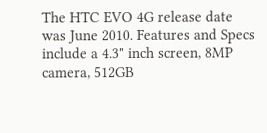The HTC EVO 4G release date was June 2010. Features and Specs include a 4.3" inch screen, 8MP camera, 512GB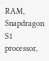RAM, Snapdragon S1 processor,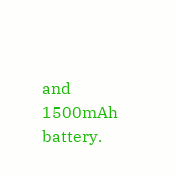and 1500mAh battery.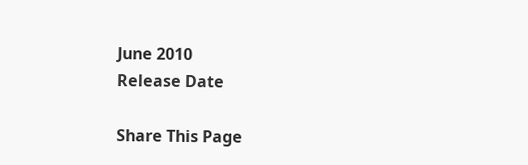June 2010
Release Date

Share This Page